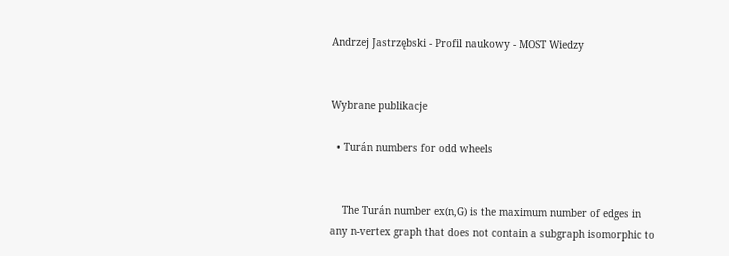Andrzej Jastrzębski - Profil naukowy - MOST Wiedzy


Wybrane publikacje

  • Turán numbers for odd wheels


    The Turán number ex(n,G) is the maximum number of edges in any n-vertex graph that does not contain a subgraph isomorphic to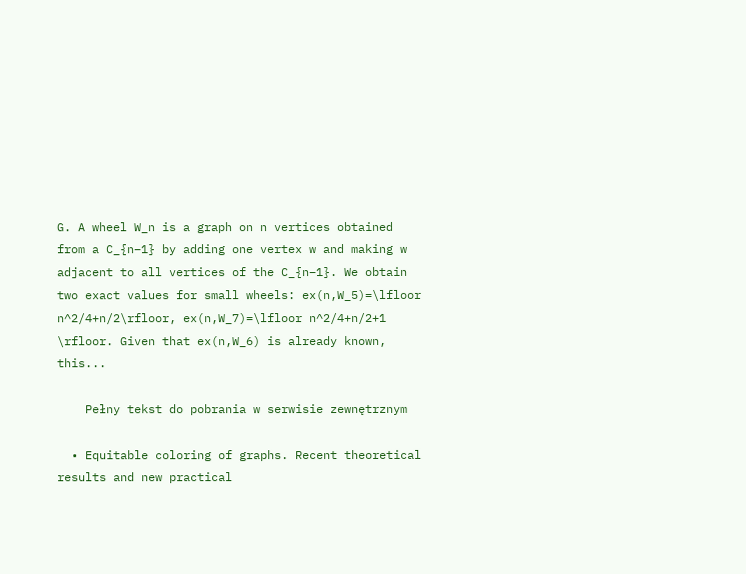G. A wheel W_n is a graph on n vertices obtained from a C_{n−1} by adding one vertex w and making w adjacent to all vertices of the C_{n−1}. We obtain two exact values for small wheels: ex(n,W_5)=\lfloor n^2/4+n/2\rfloor, ex(n,W_7)=\lfloor n^2/4+n/2+1 \rfloor. Given that ex(n,W_6) is already known, this...

    Pełny tekst do pobrania w serwisie zewnętrznym

  • Equitable coloring of graphs. Recent theoretical results and new practical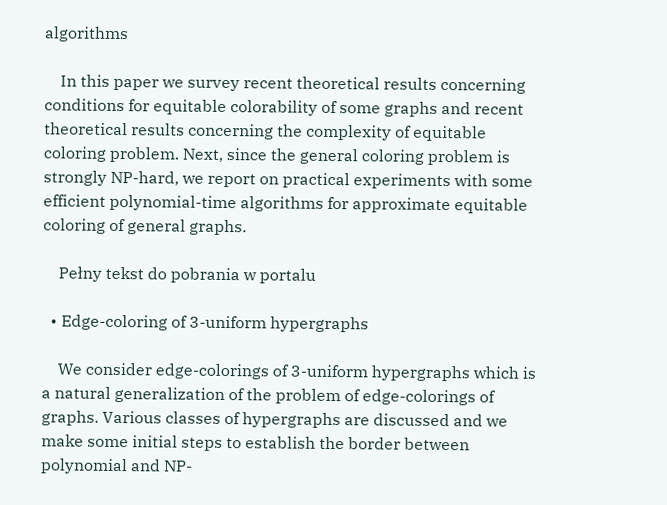algorithms

    In this paper we survey recent theoretical results concerning conditions for equitable colorability of some graphs and recent theoretical results concerning the complexity of equitable coloring problem. Next, since the general coloring problem is strongly NP-hard, we report on practical experiments with some efficient polynomial-time algorithms for approximate equitable coloring of general graphs.

    Pełny tekst do pobrania w portalu

  • Edge-coloring of 3-uniform hypergraphs

    We consider edge-colorings of 3-uniform hypergraphs which is a natural generalization of the problem of edge-colorings of graphs. Various classes of hypergraphs are discussed and we make some initial steps to establish the border between polynomial and NP-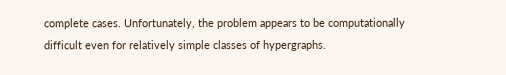complete cases. Unfortunately, the problem appears to be computationally difficult even for relatively simple classes of hypergraphs.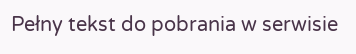Pełny tekst do pobrania w serwisie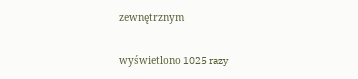zewnętrznym

wyświetlono 1025 razy